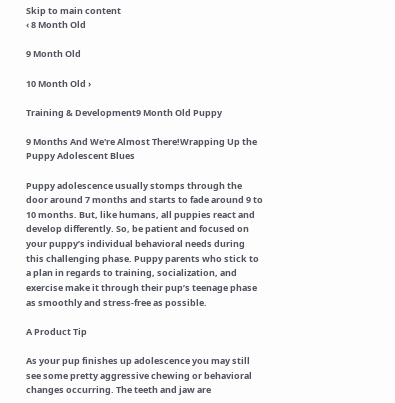Skip to main content
‹ 8 Month Old

9 Month Old

10 Month Old ›

Training & Development9 Month Old Puppy

9 Months And We're Almost There!Wrapping Up the Puppy Adolescent Blues

Puppy adolescence usually stomps through the door around 7 months and starts to fade around 9 to 10 months. But, like humans, all puppies react and develop differently. So, be patient and focused on your puppy’s individual behavioral needs during this challenging phase. Puppy parents who stick to a plan in regards to training, socialization, and exercise make it through their pup’s teenage phase as smoothly and stress-free as possible.

A Product Tip

As your pup finishes up adolescence you may still see some pretty aggressive chewing or behavioral changes occurring. The teeth and jaw are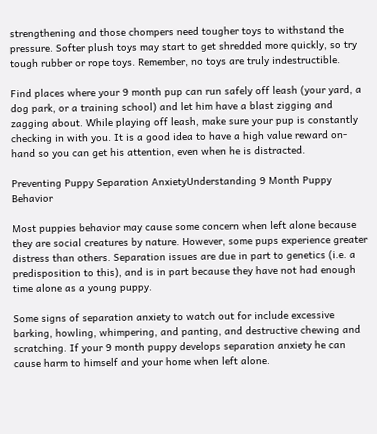strengthening and those chompers need tougher toys to withstand the pressure. Softer plush toys may start to get shredded more quickly, so try tough rubber or rope toys. Remember, no toys are truly indestructible.

Find places where your 9 month pup can run safely off leash (your yard, a dog park, or a training school) and let him have a blast zigging and zagging about. While playing off leash, make sure your pup is constantly checking in with you. It is a good idea to have a high value reward on-hand so you can get his attention, even when he is distracted.

Preventing Puppy Separation AnxietyUnderstanding 9 Month Puppy Behavior

Most puppies behavior may cause some concern when left alone because they are social creatures by nature. However, some pups experience greater distress than others. Separation issues are due in part to genetics (i.e. a predisposition to this), and is in part because they have not had enough time alone as a young puppy.

Some signs of separation anxiety to watch out for include excessive barking, howling, whimpering, and panting, and destructive chewing and scratching. If your 9 month puppy develops separation anxiety he can cause harm to himself and your home when left alone.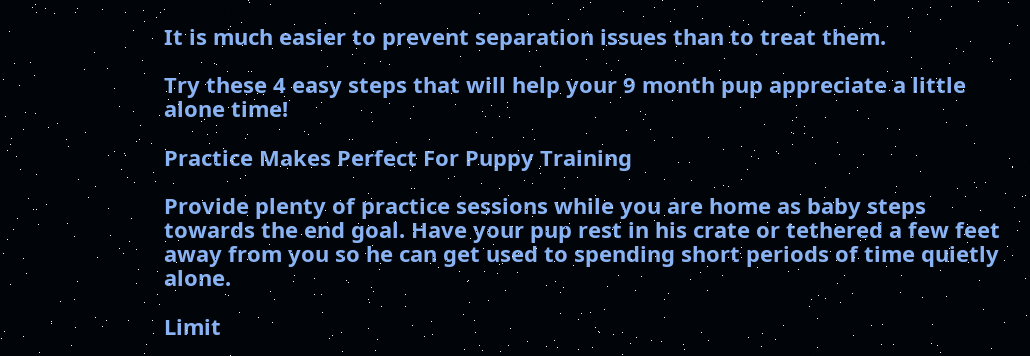It is much easier to prevent separation issues than to treat them.

Try these 4 easy steps that will help your 9 month pup appreciate a little alone time!

Practice Makes Perfect For Puppy Training

Provide plenty of practice sessions while you are home as baby steps towards the end goal. Have your pup rest in his crate or tethered a few feet away from you so he can get used to spending short periods of time quietly alone.

Limit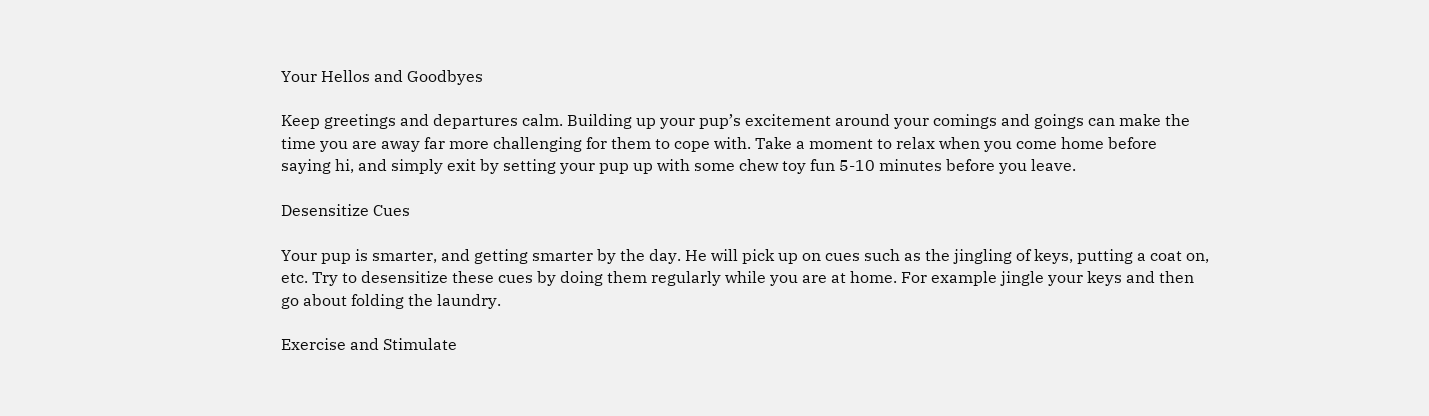Your Hellos and Goodbyes

Keep greetings and departures calm. Building up your pup’s excitement around your comings and goings can make the time you are away far more challenging for them to cope with. Take a moment to relax when you come home before saying hi, and simply exit by setting your pup up with some chew toy fun 5-10 minutes before you leave.

Desensitize Cues

Your pup is smarter, and getting smarter by the day. He will pick up on cues such as the jingling of keys, putting a coat on, etc. Try to desensitize these cues by doing them regularly while you are at home. For example jingle your keys and then go about folding the laundry.

Exercise and Stimulate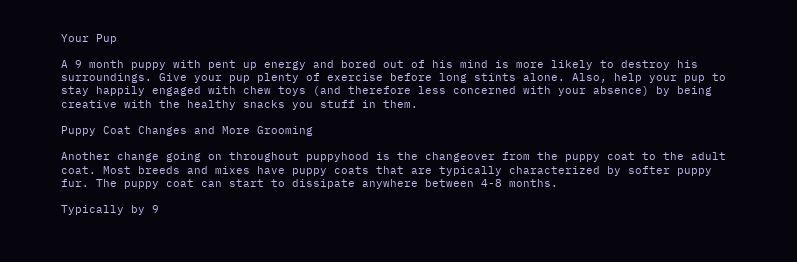Your Pup

A 9 month puppy with pent up energy and bored out of his mind is more likely to destroy his surroundings. Give your pup plenty of exercise before long stints alone. Also, help your pup to stay happily engaged with chew toys (and therefore less concerned with your absence) by being creative with the healthy snacks you stuff in them.

Puppy Coat Changes and More Grooming

Another change going on throughout puppyhood is the changeover from the puppy coat to the adult coat. Most breeds and mixes have puppy coats that are typically characterized by softer puppy fur. The puppy coat can start to dissipate anywhere between 4-8 months.

Typically by 9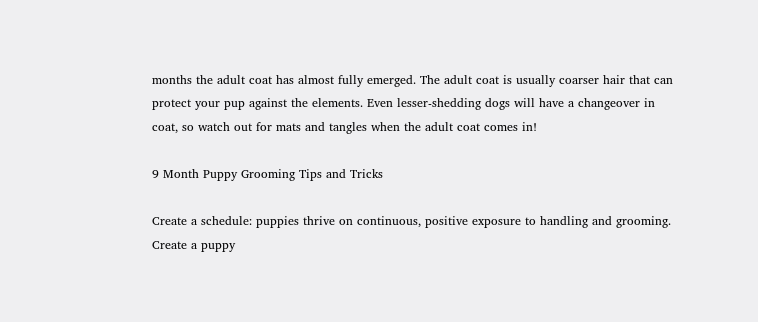months the adult coat has almost fully emerged. The adult coat is usually coarser hair that can protect your pup against the elements. Even lesser-shedding dogs will have a changeover in coat, so watch out for mats and tangles when the adult coat comes in!

9 Month Puppy Grooming Tips and Tricks

Create a schedule: puppies thrive on continuous, positive exposure to handling and grooming. Create a puppy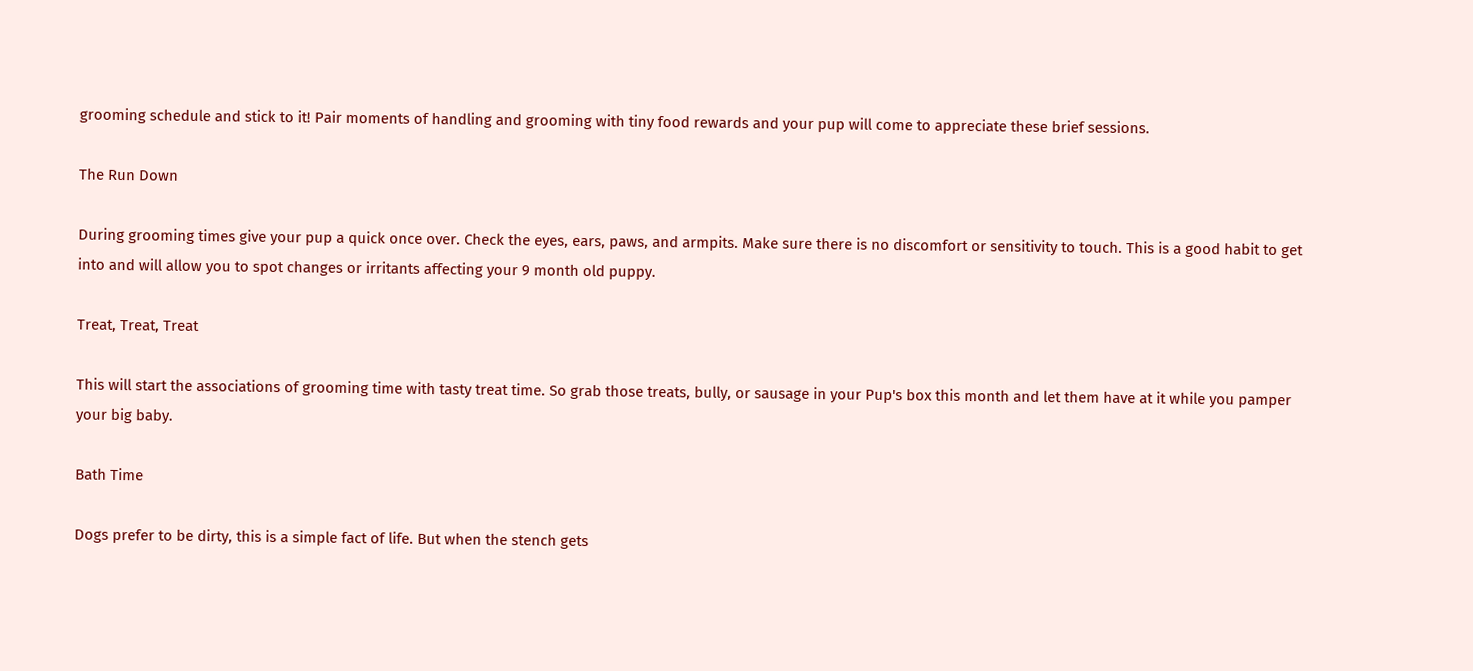grooming schedule and stick to it! Pair moments of handling and grooming with tiny food rewards and your pup will come to appreciate these brief sessions.

The Run Down

During grooming times give your pup a quick once over. Check the eyes, ears, paws, and armpits. Make sure there is no discomfort or sensitivity to touch. This is a good habit to get into and will allow you to spot changes or irritants affecting your 9 month old puppy.

Treat, Treat, Treat

This will start the associations of grooming time with tasty treat time. So grab those treats, bully, or sausage in your Pup's box this month and let them have at it while you pamper your big baby.

Bath Time

Dogs prefer to be dirty, this is a simple fact of life. But when the stench gets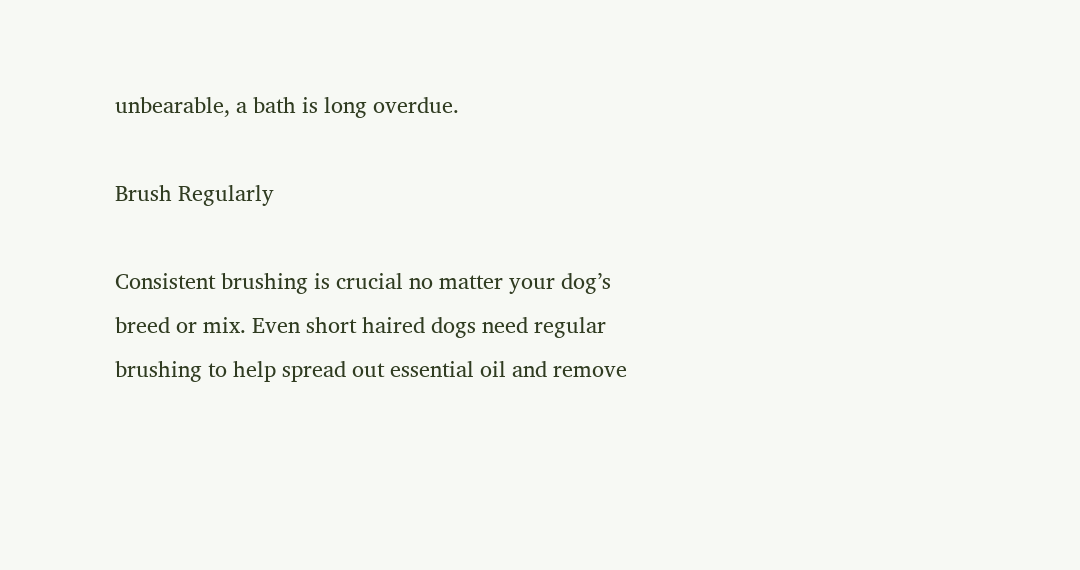unbearable, a bath is long overdue.

Brush Regularly

Consistent brushing is crucial no matter your dog’s breed or mix. Even short haired dogs need regular brushing to help spread out essential oil and remove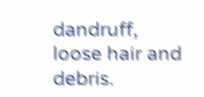dandruff, loose hair and debris.